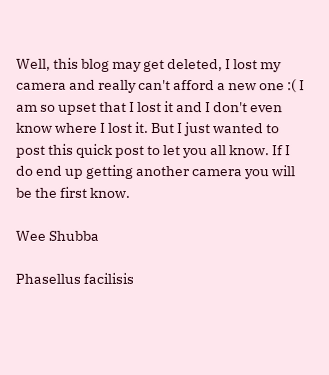Well, this blog may get deleted, I lost my camera and really can't afford a new one :( I am so upset that I lost it and I don't even know where I lost it. But I just wanted to post this quick post to let you all know. If I do end up getting another camera you will be the first know.

Wee Shubba

Phasellus facilisis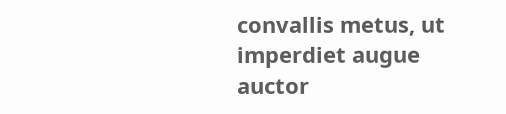convallis metus, ut imperdiet augue auctor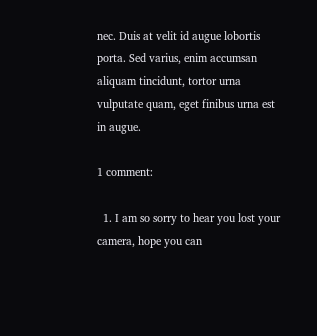nec. Duis at velit id augue lobortis porta. Sed varius, enim accumsan aliquam tincidunt, tortor urna vulputate quam, eget finibus urna est in augue.

1 comment:

  1. I am so sorry to hear you lost your camera, hope you can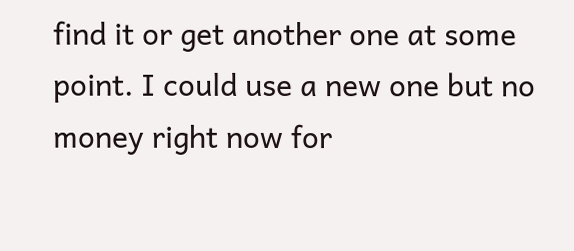find it or get another one at some point. I could use a new one but no money right now for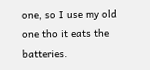one, so I use my old one tho it eats the batteries.